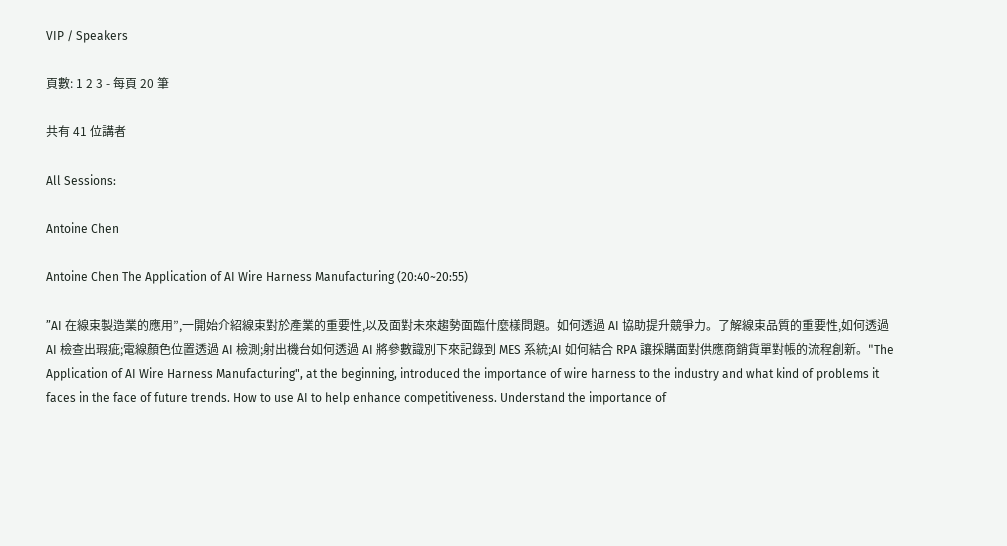VIP / Speakers

頁數: 1 2 3 - 每頁 20 筆

共有 41 位講者

All Sessions:

Antoine Chen

Antoine Chen The Application of AI Wire Harness Manufacturing (20:40~20:55)

”AI 在線束製造業的應用”,一開始介紹線束對於產業的重要性,以及面對未來趨勢面臨什麼樣問題。如何透過 AI 協助提升競爭力。了解線束品質的重要性,如何透過 AI 檢查出瑕疵;電線顏色位置透過 AI 檢測;射出機台如何透過 AI 將參數識別下來記錄到 MES 系統;AI 如何結合 RPA 讓採購面對供應商銷貨單對帳的流程創新。"The Application of AI Wire Harness Manufacturing", at the beginning, introduced the importance of wire harness to the industry and what kind of problems it faces in the face of future trends. How to use AI to help enhance competitiveness. Understand the importance of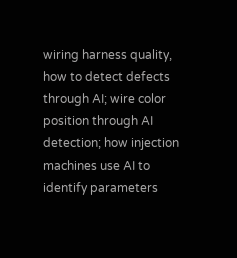wiring harness quality, how to detect defects through AI; wire color position through AI detection; how injection machines use AI to identify parameters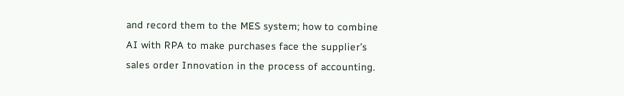and record them to the MES system; how to combine AI with RPA to make purchases face the supplier’s sales order Innovation in the process of accounting.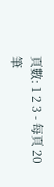頁數: 1 2 3 - 每頁 20 筆